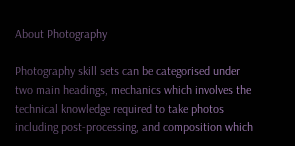About Photography

Photography skill sets can be categorised under two main headings, mechanics which involves the technical knowledge required to take photos including post-processing, and composition which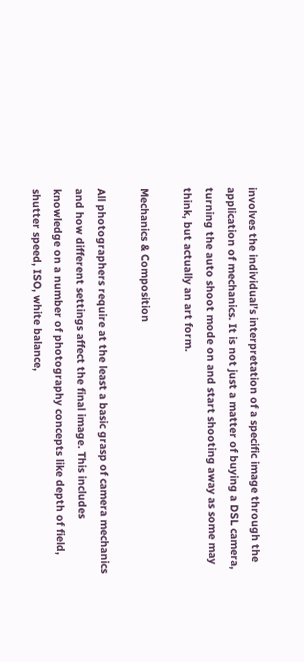involves the individual’s interpretation of a specific image through the application of mechanics. It is not just a matter of buying a DSL camera, turning the auto shoot mode on and start shooting away as some may think, but actually an art form.

Mechanics & Composition

All photographers require at the least a basic grasp of camera mechanics and how different settings affect the final image. This includes knowledge on a number of photography concepts like depth of field, shutter speed, ISO, white balance,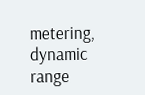metering, dynamic range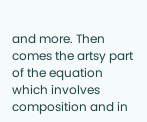and more. Then comes the artsy part of the equation which involves composition and in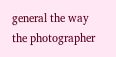general the way the photographer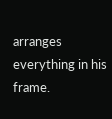arranges everything in his frame.